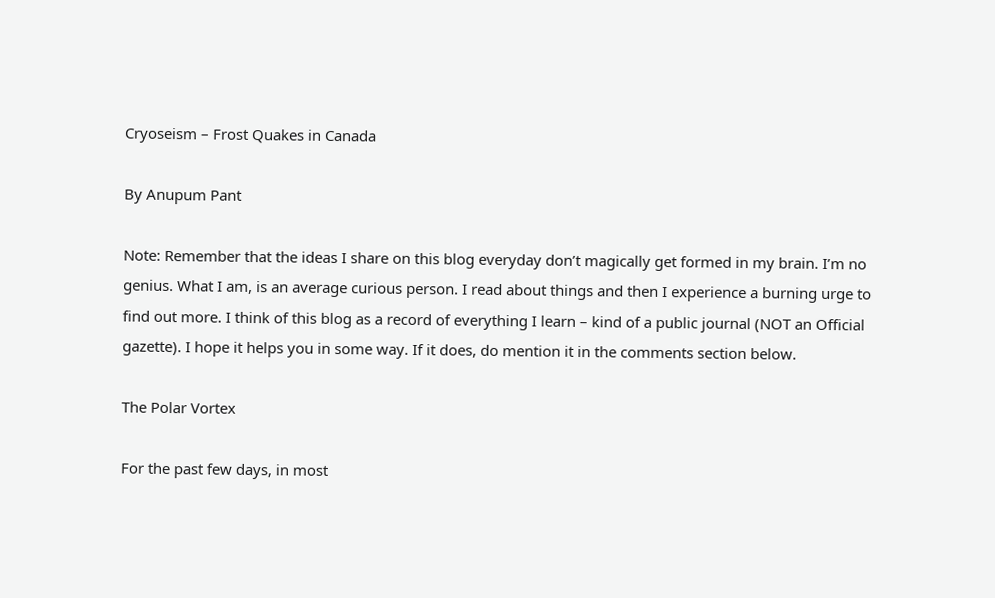Cryoseism – Frost Quakes in Canada

By Anupum Pant

Note: Remember that the ideas I share on this blog everyday don’t magically get formed in my brain. I’m no genius. What I am, is an average curious person. I read about things and then I experience a burning urge to find out more. I think of this blog as a record of everything I learn – kind of a public journal (NOT an Official gazette). I hope it helps you in some way. If it does, do mention it in the comments section below.

The Polar Vortex

For the past few days, in most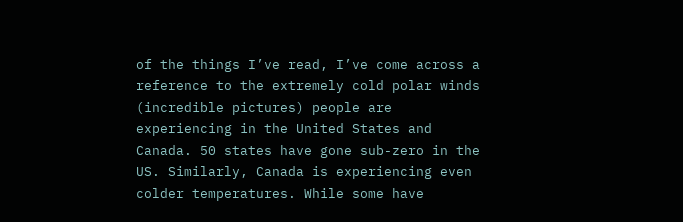of the things I’ve read, I’ve come across a reference to the extremely cold polar winds (incredible pictures) people are experiencing in the United States and Canada. 50 states have gone sub-zero in the US. Similarly, Canada is experiencing even  colder temperatures. While some have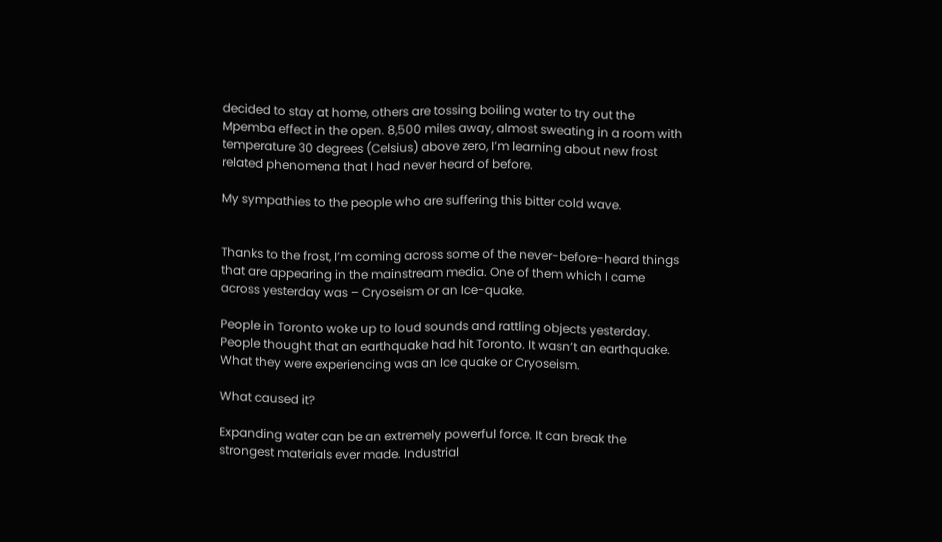decided to stay at home, others are tossing boiling water to try out the Mpemba effect in the open. 8,500 miles away, almost sweating in a room with temperature 30 degrees (Celsius) above zero, I’m learning about new frost related phenomena that I had never heard of before.

My sympathies to the people who are suffering this bitter cold wave.


Thanks to the frost, I’m coming across some of the never-before-heard things that are appearing in the mainstream media. One of them which I came across yesterday was – Cryoseism or an Ice-quake.

People in Toronto woke up to loud sounds and rattling objects yesterday. People thought that an earthquake had hit Toronto. It wasn’t an earthquake. What they were experiencing was an Ice quake or Cryoseism.

What caused it?

Expanding water can be an extremely powerful force. It can break the strongest materials ever made. Industrial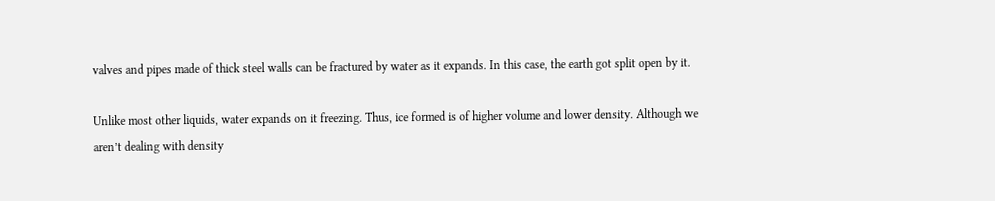valves and pipes made of thick steel walls can be fractured by water as it expands. In this case, the earth got split open by it.

Unlike most other liquids, water expands on it freezing. Thus, ice formed is of higher volume and lower density. Although we aren’t dealing with density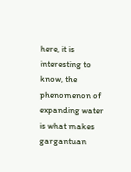here, it is interesting to know, the phenomenon of expanding water is what makes gargantuan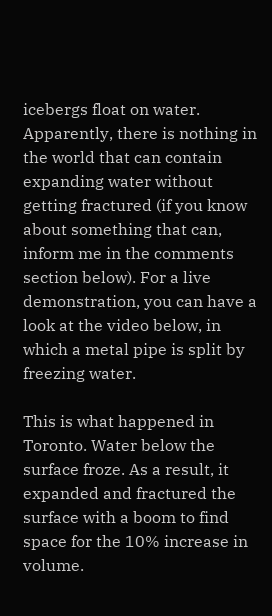icebergs float on water. Apparently, there is nothing in the world that can contain expanding water without getting fractured (if you know about something that can, inform me in the comments section below). For a live demonstration, you can have a look at the video below, in which a metal pipe is split by freezing water.

This is what happened in Toronto. Water below the surface froze. As a result, it expanded and fractured the surface with a boom to find space for the 10% increase in volume.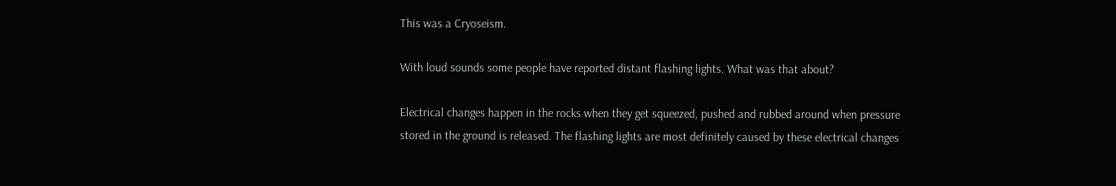This was a Cryoseism.

With loud sounds some people have reported distant flashing lights. What was that about?

Electrical changes happen in the rocks when they get squeezed, pushed and rubbed around when pressure stored in the ground is released. The flashing lights are most definitely caused by these electrical changes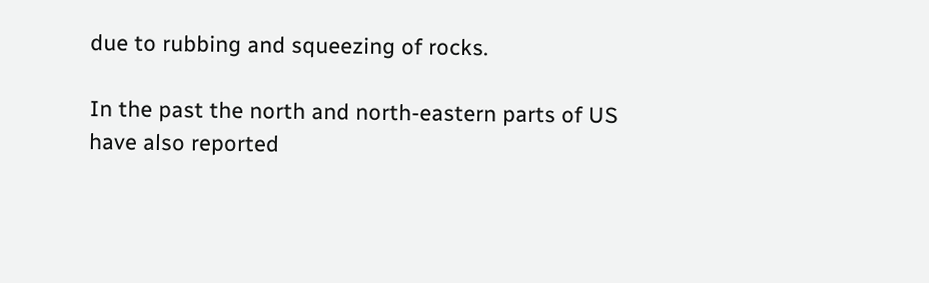due to rubbing and squeezing of rocks.

In the past the north and north-eastern parts of US have also reported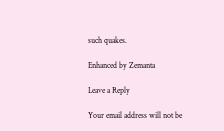such quakes.

Enhanced by Zemanta

Leave a Reply

Your email address will not be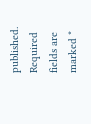published. Required fields are marked *